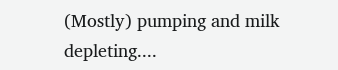(Mostly) pumping and milk depleting....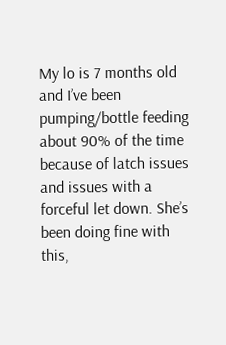My lo is 7 months old and I’ve been pumping/bottle feeding about 90% of the time because of latch issues and issues with a forceful let down. She’s been doing fine with this,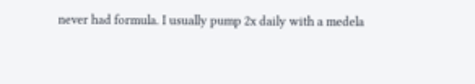never had formula. I usually pump 2x daily with a medela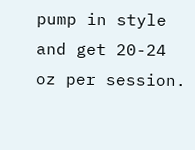pump in style and get 20-24 oz per session.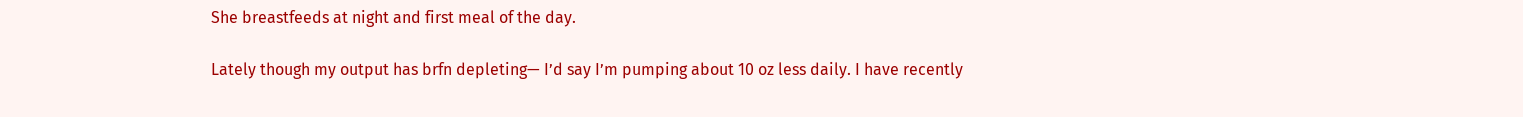She breastfeeds at night and first meal of the day.

Lately though my output has brfn depleting— I’d say I’m pumping about 10 oz less daily. I have recently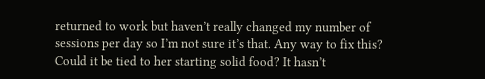returned to work but haven’t really changed my number of sessions per day so I’m not sure it’s that. Any way to fix this? Could it be tied to her starting solid food? It hasn’t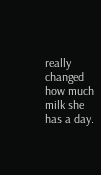really changed how much milk she has a day.